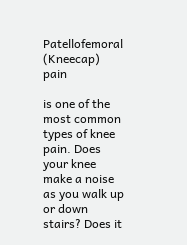Patellofemoral (Kneecap) pain

is one of the most common types of knee pain. Does your knee make a noise as you walk up or down stairs? Does it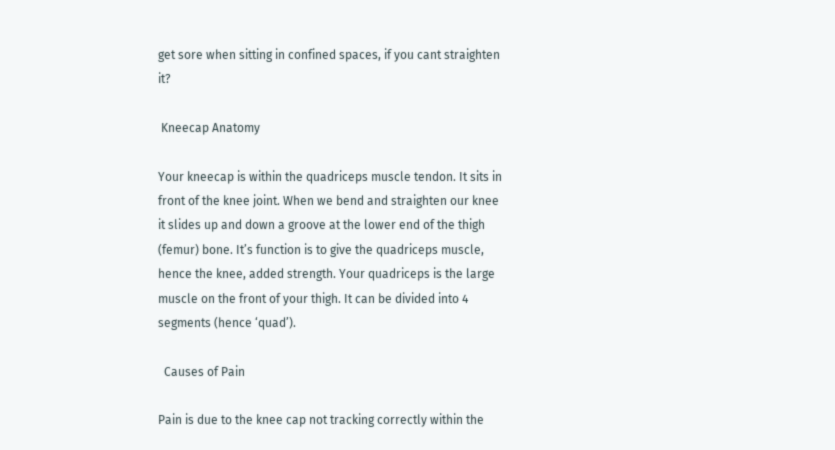get sore when sitting in confined spaces, if you cant straighten it?

 Kneecap Anatomy

Your kneecap is within the quadriceps muscle tendon. It sits in front of the knee joint. When we bend and straighten our knee it slides up and down a groove at the lower end of the thigh (femur) bone. It’s function is to give the quadriceps muscle, hence the knee, added strength. Your quadriceps is the large muscle on the front of your thigh. It can be divided into 4 segments (hence ‘quad’).

  Causes of Pain

Pain is due to the knee cap not tracking correctly within the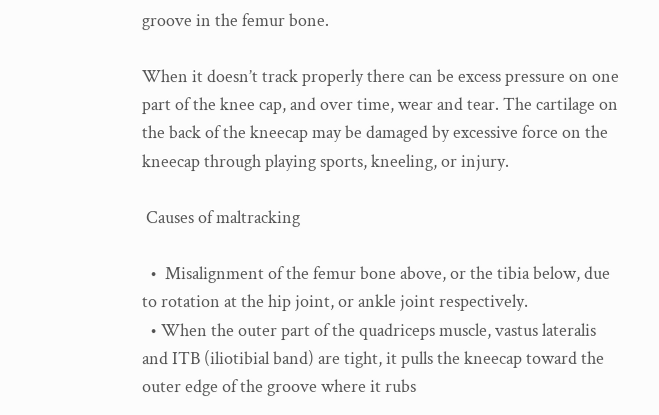groove in the femur bone.

When it doesn’t track properly there can be excess pressure on one part of the knee cap, and over time, wear and tear. The cartilage on the back of the kneecap may be damaged by excessive force on the kneecap through playing sports, kneeling, or injury.

 Causes of maltracking

  •  Misalignment of the femur bone above, or the tibia below, due to rotation at the hip joint, or ankle joint respectively.
  • When the outer part of the quadriceps muscle, vastus lateralis and ITB (iliotibial band) are tight, it pulls the kneecap toward the outer edge of the groove where it rubs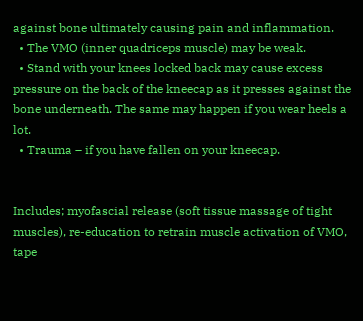against bone ultimately causing pain and inflammation.
  • The VMO (inner quadriceps muscle) may be weak.
  • Stand with your knees locked back may cause excess pressure on the back of the kneecap as it presses against the bone underneath. The same may happen if you wear heels a lot.
  • Trauma – if you have fallen on your kneecap.


Includes; myofascial release (soft tissue massage of tight muscles), re-education to retrain muscle activation of VMO, tape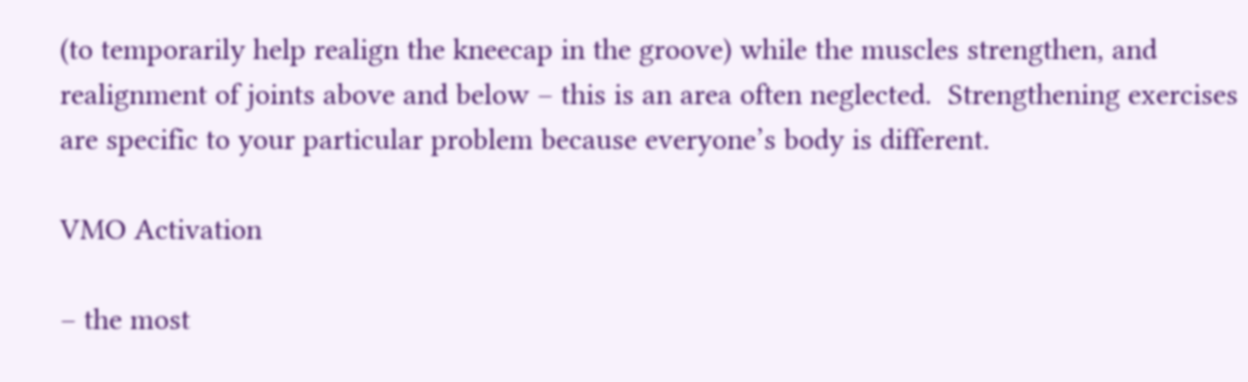(to temporarily help realign the kneecap in the groove) while the muscles strengthen, and realignment of joints above and below – this is an area often neglected.  Strengthening exercises are specific to your particular problem because everyone’s body is different.

VMO Activation

– the most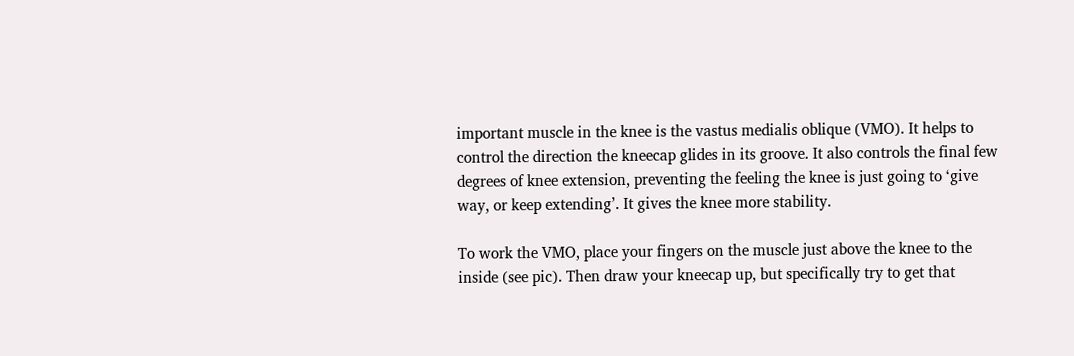important muscle in the knee is the vastus medialis oblique (VMO). It helps to control the direction the kneecap glides in its groove. It also controls the final few degrees of knee extension, preventing the feeling the knee is just going to ‘give way, or keep extending’. It gives the knee more stability.

To work the VMO, place your fingers on the muscle just above the knee to the inside (see pic). Then draw your kneecap up, but specifically try to get that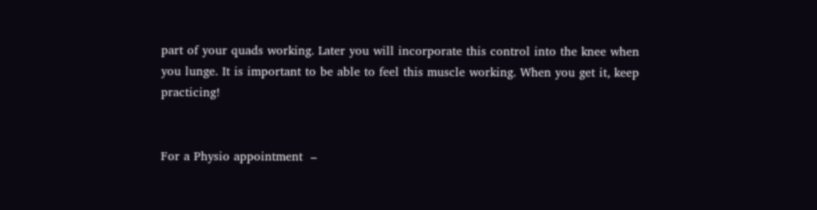part of your quads working. Later you will incorporate this control into the knee when you lunge. It is important to be able to feel this muscle working. When you get it, keep practicing!


For a Physio appointment  –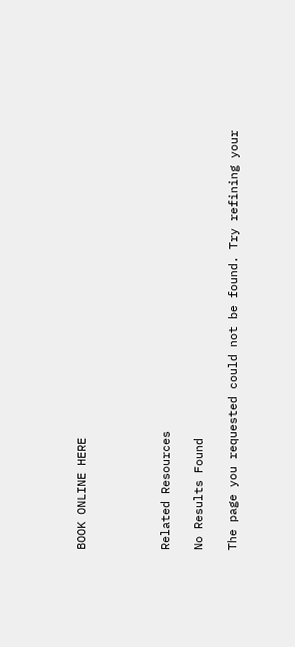BOOK ONLINE HERE




Related Resources

No Results Found

The page you requested could not be found. Try refining your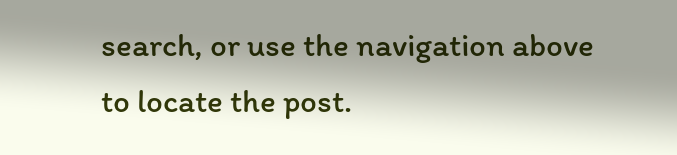search, or use the navigation above to locate the post.